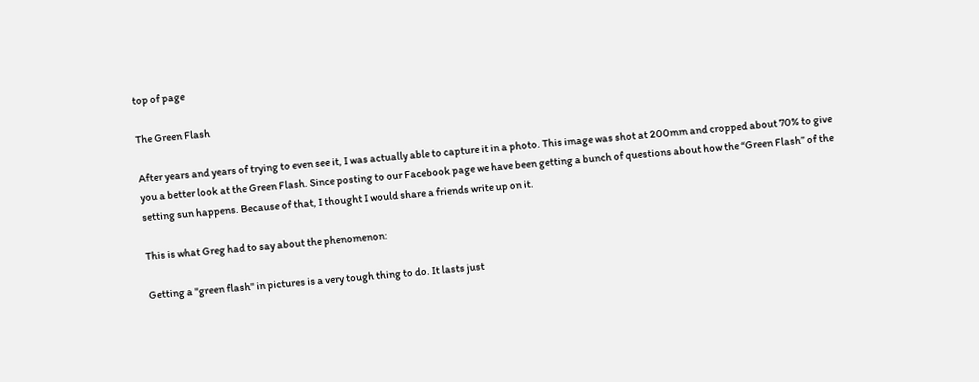top of page

The Green Flash

After years and years of trying to even see it, I was actually able to capture it in a photo. This image was shot at 200mm and cropped about 70% to give you a better look at the Green Flash. Since posting to our Facebook page we have been getting a bunch of questions about how the “Green Flash” of the setting sun happens. Because of that, I thought I would share a friends write up on it.

This is what Greg had to say about the phenomenon:

Getting a "green flash" in pictures is a very tough thing to do. It lasts just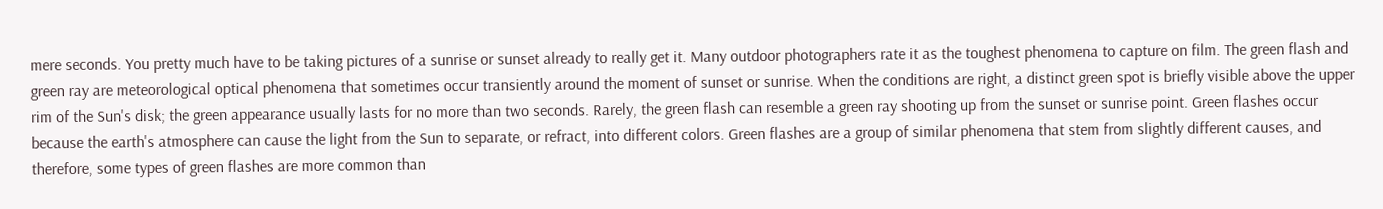mere seconds. You pretty much have to be taking pictures of a sunrise or sunset already to really get it. Many outdoor photographers rate it as the toughest phenomena to capture on film. The green flash and green ray are meteorological optical phenomena that sometimes occur transiently around the moment of sunset or sunrise. When the conditions are right, a distinct green spot is briefly visible above the upper rim of the Sun's disk; the green appearance usually lasts for no more than two seconds. Rarely, the green flash can resemble a green ray shooting up from the sunset or sunrise point. Green flashes occur because the earth's atmosphere can cause the light from the Sun to separate, or refract, into different colors. Green flashes are a group of similar phenomena that stem from slightly different causes, and therefore, some types of green flashes are more common than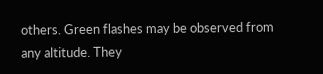others. Green flashes may be observed from any altitude. They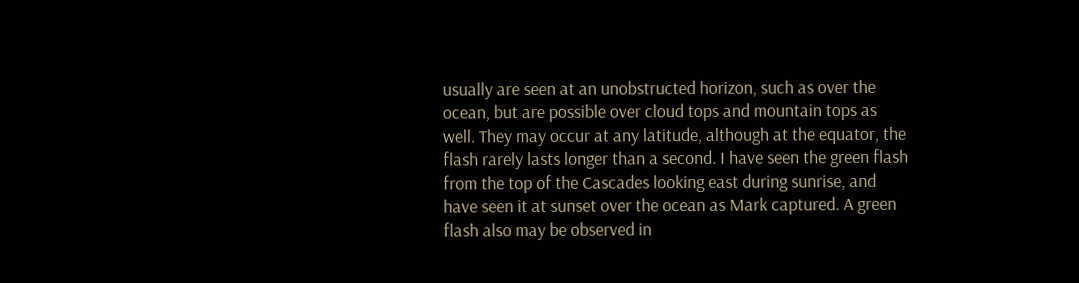usually are seen at an unobstructed horizon, such as over the ocean, but are possible over cloud tops and mountain tops as well. They may occur at any latitude, although at the equator, the flash rarely lasts longer than a second. I have seen the green flash from the top of the Cascades looking east during sunrise, and have seen it at sunset over the ocean as Mark captured. A green flash also may be observed in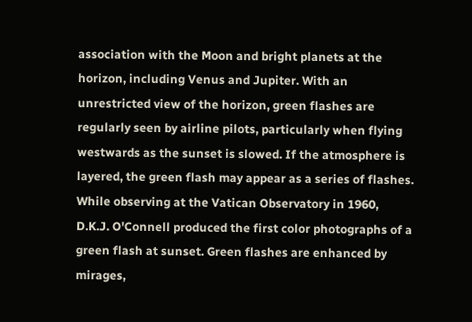association with the Moon and bright planets at the horizon, including Venus and Jupiter. With an unrestricted view of the horizon, green flashes are regularly seen by airline pilots, particularly when flying westwards as the sunset is slowed. If the atmosphere is layered, the green flash may appear as a series of flashes. While observing at the Vatican Observatory in 1960, D.K.J. O'Connell produced the first color photographs of a green flash at sunset. Green flashes are enhanced by mirages,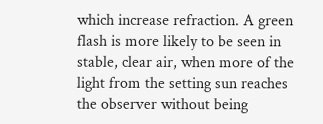which increase refraction. A green flash is more likely to be seen in stable, clear air, when more of the light from the setting sun reaches the observer without being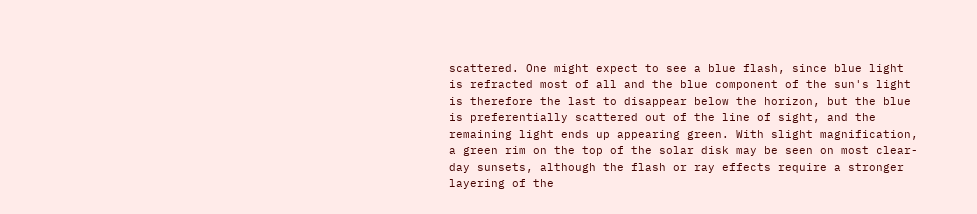scattered. One might expect to see a blue flash, since blue light is refracted most of all and the blue component of the sun's light is therefore the last to disappear below the horizon, but the blue is preferentially scattered out of the line of sight, and the remaining light ends up appearing green. With slight magnification, a green rim on the top of the solar disk may be seen on most clear-day sunsets, although the flash or ray effects require a stronger layering of the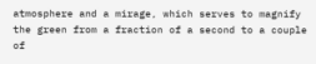atmosphere and a mirage, which serves to magnify the green from a fraction of a second to a couple of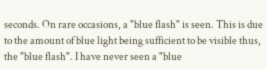seconds. On rare occasions, a "blue flash" is seen. This is due to the amount of blue light being sufficient to be visible thus, the "blue flash". I have never seen a "blue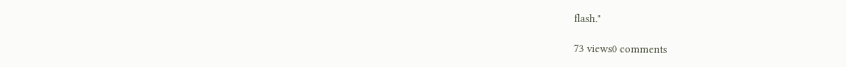flash."

73 views0 comments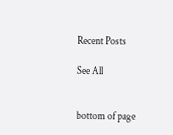Recent Posts

See All


bottom of page